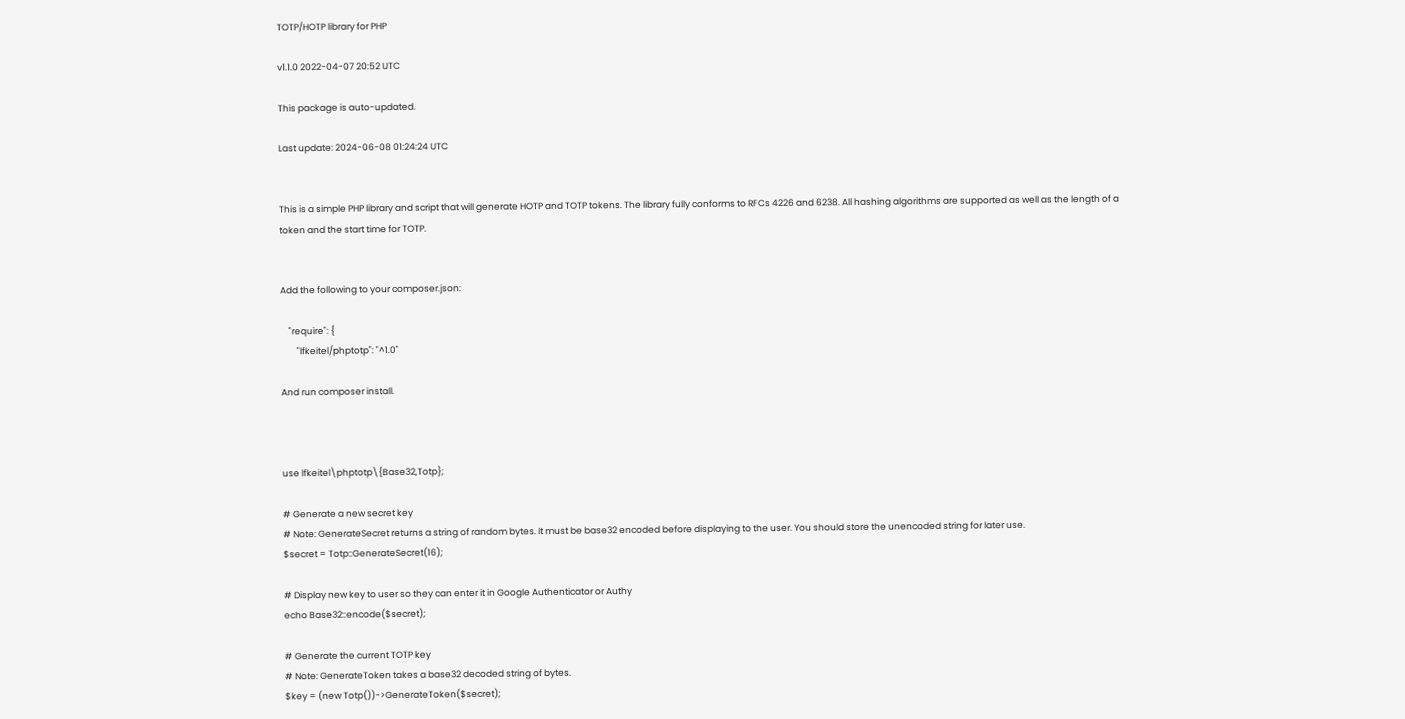TOTP/HOTP library for PHP

v1.1.0 2022-04-07 20:52 UTC

This package is auto-updated.

Last update: 2024-06-08 01:24:24 UTC


This is a simple PHP library and script that will generate HOTP and TOTP tokens. The library fully conforms to RFCs 4226 and 6238. All hashing algorithms are supported as well as the length of a token and the start time for TOTP.


Add the following to your composer.json:

    "require": {
        "lfkeitel/phptotp": "^1.0"

And run composer install.



use lfkeitel\phptotp\{Base32,Totp};

# Generate a new secret key
# Note: GenerateSecret returns a string of random bytes. It must be base32 encoded before displaying to the user. You should store the unencoded string for later use.
$secret = Totp::GenerateSecret(16);

# Display new key to user so they can enter it in Google Authenticator or Authy
echo Base32::encode($secret);

# Generate the current TOTP key
# Note: GenerateToken takes a base32 decoded string of bytes.
$key = (new Totp())->GenerateToken($secret);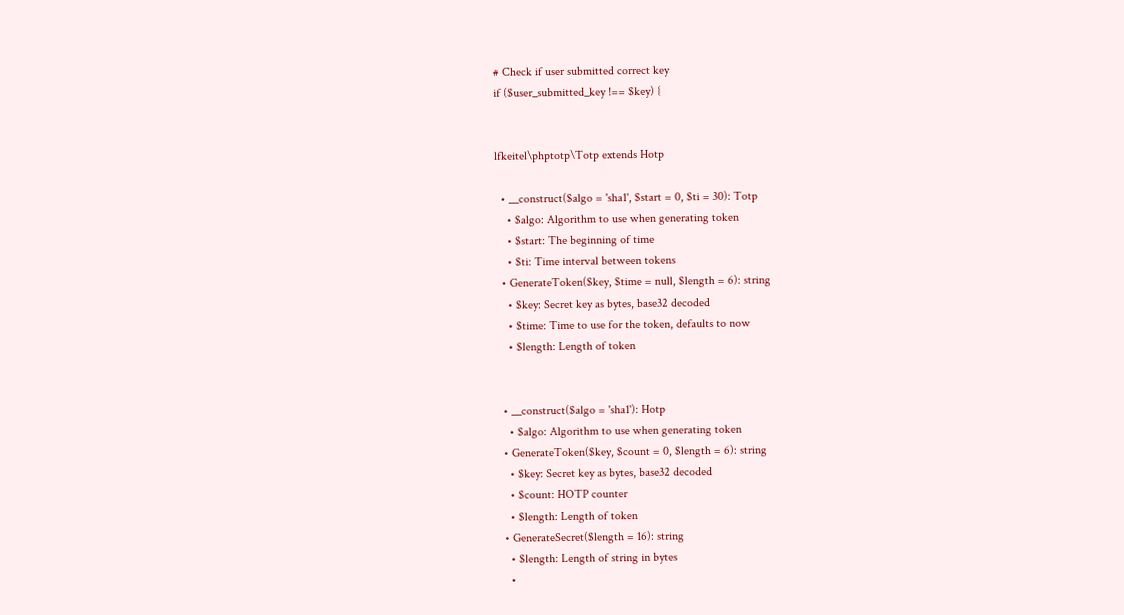# Check if user submitted correct key
if ($user_submitted_key !== $key) {


lfkeitel\phptotp\Totp extends Hotp

  • __construct($algo = 'sha1', $start = 0, $ti = 30): Totp
    • $algo: Algorithm to use when generating token
    • $start: The beginning of time
    • $ti: Time interval between tokens
  • GenerateToken($key, $time = null, $length = 6): string
    • $key: Secret key as bytes, base32 decoded
    • $time: Time to use for the token, defaults to now
    • $length: Length of token


  • __construct($algo = 'sha1'): Hotp
    • $algo: Algorithm to use when generating token
  • GenerateToken($key, $count = 0, $length = 6): string
    • $key: Secret key as bytes, base32 decoded
    • $count: HOTP counter
    • $length: Length of token
  • GenerateSecret($length = 16): string
    • $length: Length of string in bytes
    •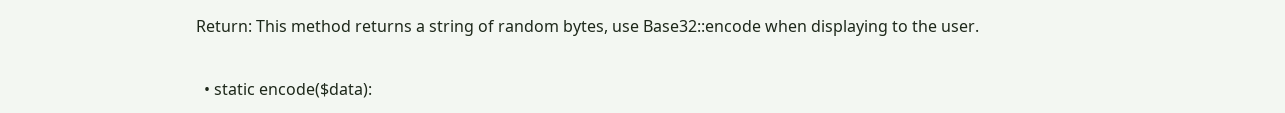Return: This method returns a string of random bytes, use Base32::encode when displaying to the user.


  • static encode($data):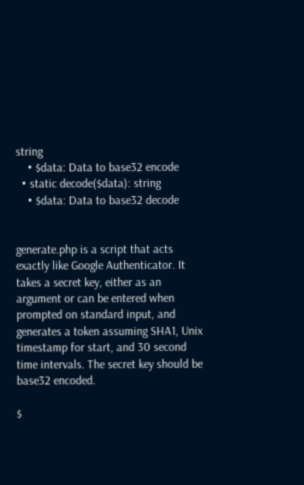string
    • $data: Data to base32 encode
  • static decode($data): string
    • $data: Data to base32 decode


generate.php is a script that acts exactly like Google Authenticator. It takes a secret key, either as an argument or can be entered when prompted on standard input, and generates a token assuming SHA1, Unix timestamp for start, and 30 second time intervals. The secret key should be base32 encoded.

$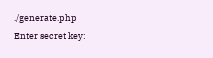./generate.php
Enter secret key: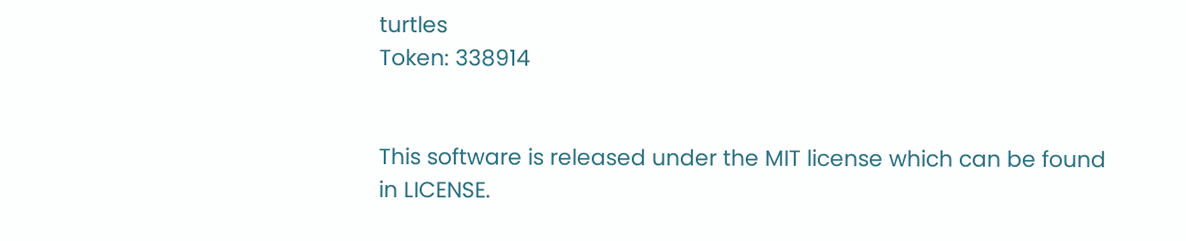turtles
Token: 338914


This software is released under the MIT license which can be found in LICENSE.